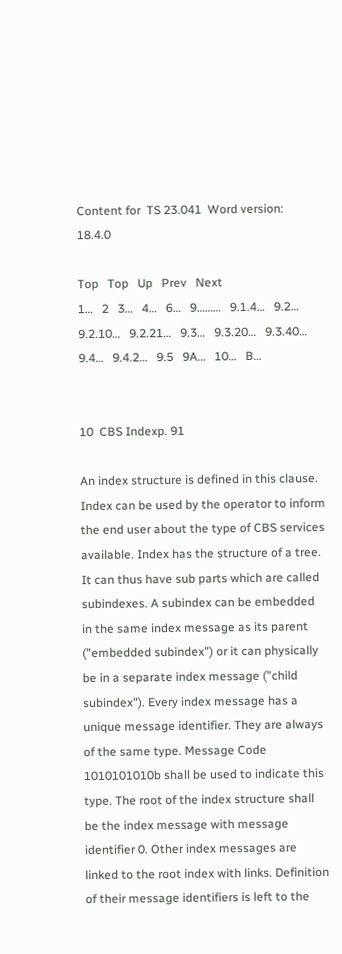Content for  TS 23.041  Word version:  18.4.0

Top   Top   Up   Prev   Next
1…   2   3…   4…   6…   9………   9.1.4…   9.2…   9.2.10…   9.2.21…   9.3…   9.3.20…   9.3.40…   9.4…   9.4.2…   9.5   9A…   10…   B…


10  CBS Indexp. 91

An index structure is defined in this clause. Index can be used by the operator to inform the end user about the type of CBS services available. Index has the structure of a tree. It can thus have sub parts which are called subindexes. A subindex can be embedded in the same index message as its parent ("embedded subindex") or it can physically be in a separate index message ("child subindex"). Every index message has a unique message identifier. They are always of the same type. Message Code 1010101010b shall be used to indicate this type. The root of the index structure shall be the index message with message identifier 0. Other index messages are linked to the root index with links. Definition of their message identifiers is left to the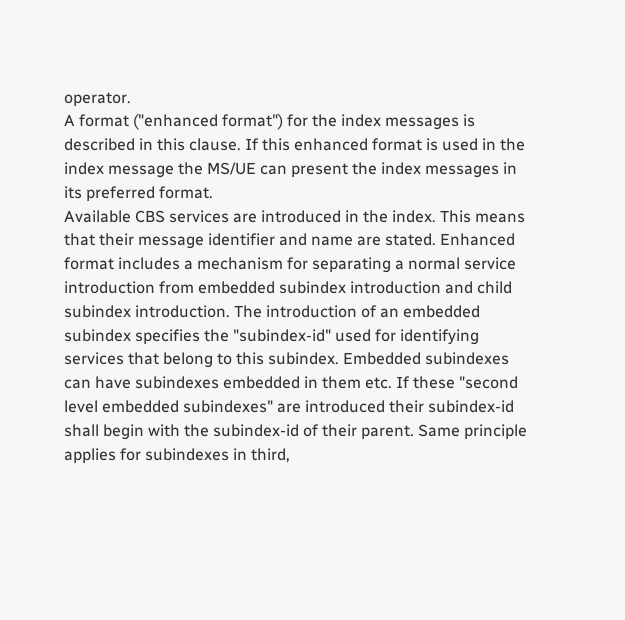operator.
A format ("enhanced format") for the index messages is described in this clause. If this enhanced format is used in the index message the MS/UE can present the index messages in its preferred format.
Available CBS services are introduced in the index. This means that their message identifier and name are stated. Enhanced format includes a mechanism for separating a normal service introduction from embedded subindex introduction and child subindex introduction. The introduction of an embedded subindex specifies the "subindex-id" used for identifying services that belong to this subindex. Embedded subindexes can have subindexes embedded in them etc. If these "second level embedded subindexes" are introduced their subindex-id shall begin with the subindex-id of their parent. Same principle applies for subindexes in third,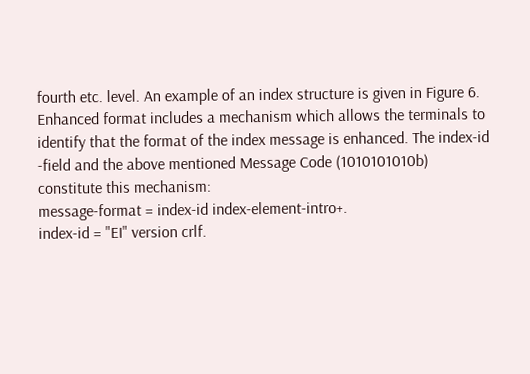fourth etc. level. An example of an index structure is given in Figure 6.
Enhanced format includes a mechanism which allows the terminals to identify that the format of the index message is enhanced. The index-id -field and the above mentioned Message Code (1010101010b) constitute this mechanism:
message-format = index-id index-element-intro+.
index-id = "EI" version crlf.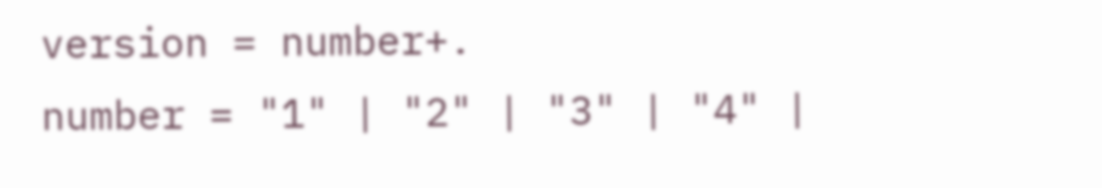version = number+.
number = "1" | "2" | "3" | "4" |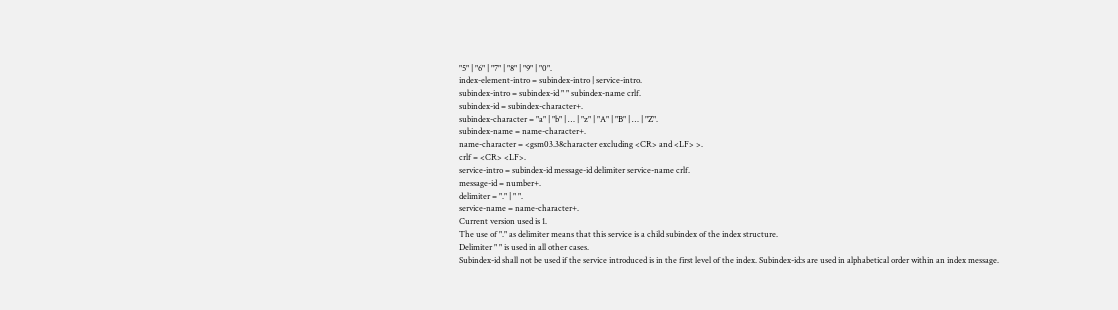"5" | "6" | "7" | "8" | "9" | "0".
index-element-intro = subindex-intro | service-intro.
subindex-intro = subindex-id " " subindex-name crlf.
subindex-id = subindex-character+.
subindex-character = "a" | "b" | … | "z" | "A" | "B" | … | "Z".
subindex-name = name-character+.
name-character = <gsm03.38character excluding <CR> and <LF> >.
crlf = <CR> <LF>.
service-intro = subindex-id message-id delimiter service-name crlf.
message-id = number+.
delimiter = "." | " ".
service-name = name-character+.
Current version used is 1.
The use of "." as delimiter means that this service is a child subindex of the index structure.
Delimiter " " is used in all other cases.
Subindex-id shall not be used if the service introduced is in the first level of the index. Subindex-id:s are used in alphabetical order within an index message.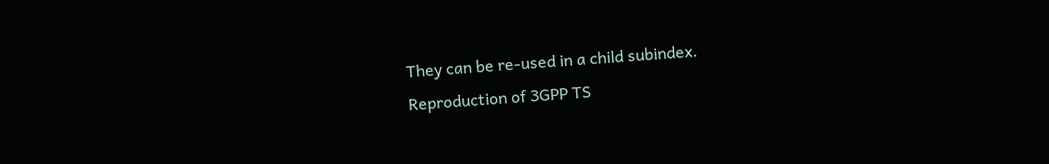They can be re-used in a child subindex.
Reproduction of 3GPP TS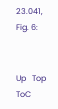23.041, Fig. 6:


Up   Top   ToC